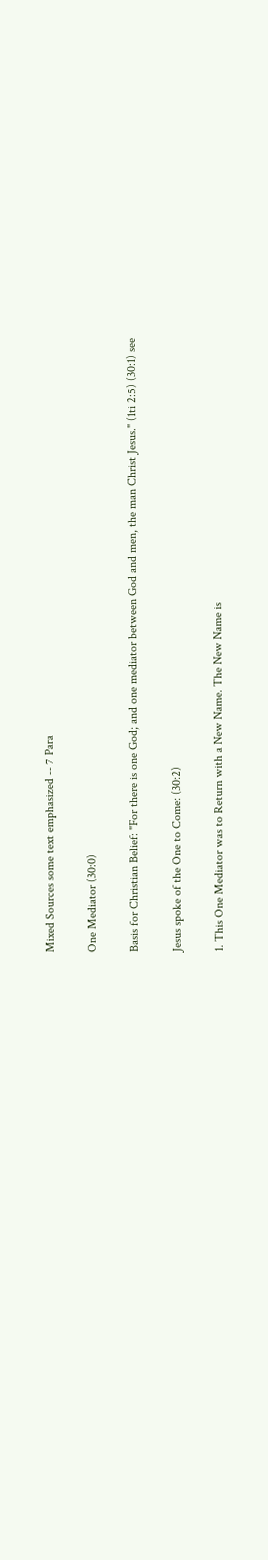Mixed Sources some text emphasized -- 7 Para

One Mediator (30:0)

Basis for Christian Belief: "For there is one God; and one mediator between God and men, the man Christ Jesus." (1ti 2:5) (30:1) see

Jesus spoke of the One to Come: (30:2)

1. This One Mediator was to Return with a New Name. The New Name is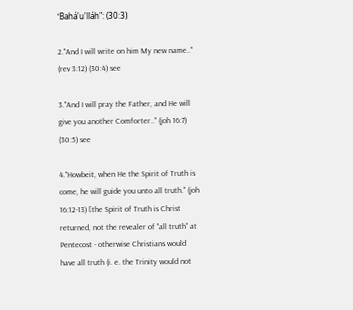"Bahá'u'lláh": (30:3)

2."And I will write on him My new name.." (rev 3:12) (30:4) see

3."And I will pray the Father, and He will give you another Comforter.." (joh 16:7) (30:5) see

4."Howbeit, when He the Spirit of Truth is come, he will guide you unto all truth." (joh 16:12-13) [the Spirit of Truth is Christ returned, not the revealer of "all truth" at Pentecost - otherwise Christians would have all truth (i. e. the Trinity would not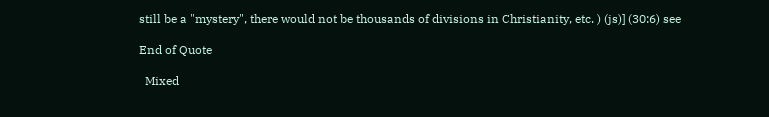still be a "mystery", there would not be thousands of divisions in Christianity, etc. ) (js)] (30:6) see

End of Quote

  Mixed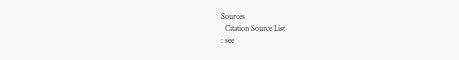Sources
  Citation Source List
: see